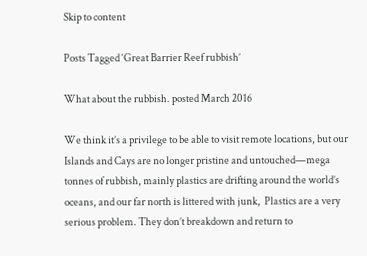Skip to content

Posts Tagged ‘Great Barrier Reef rubbish’

What about the rubbish. posted March 2016

We think it’s a privilege to be able to visit remote locations, but our Islands and Cays are no longer pristine and untouched—mega tonnes of rubbish, mainly plastics are drifting around the world’s oceans, and our far north is littered with junk,  Plastics are a very serious problem. They don’t breakdown and return to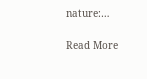nature:…

Read More